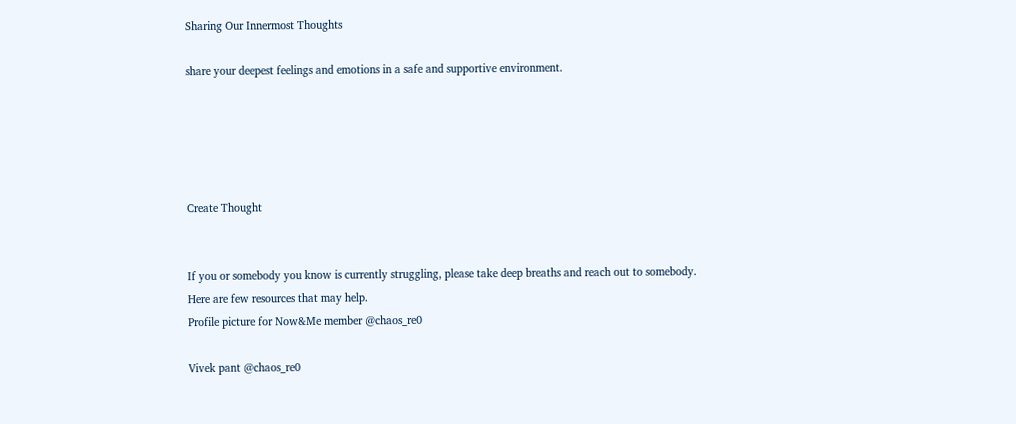Sharing Our Innermost Thoughts

share your deepest feelings and emotions in a safe and supportive environment.





Create Thought


If you or somebody you know is currently struggling, please take deep breaths and reach out to somebody. Here are few resources that may help.
Profile picture for Now&Me member @chaos_re0

Vivek pant @chaos_re0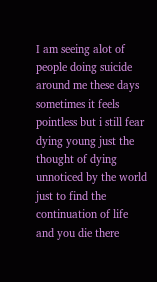I am seeing alot of people doing suicide around me these days sometimes it feels pointless but i still fear dying young just the thought of dying unnoticed by the world just to find the continuation of life and you die there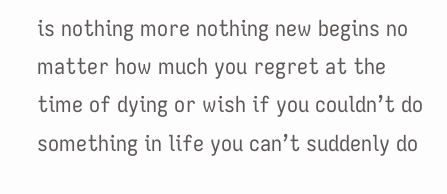is nothing more nothing new begins no matter how much you regret at the time of dying or wish if you couldn’t do something in life you can’t suddenly do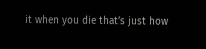it when you die that’s just how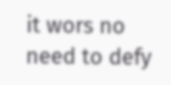it wors no need to defy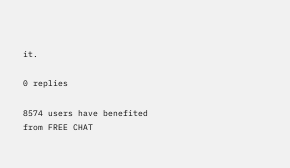it.

0 replies

8574 users have benefited
from FREE CHAT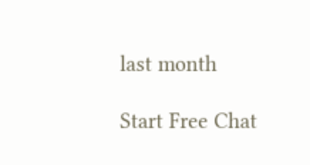last month

Start Free Chat